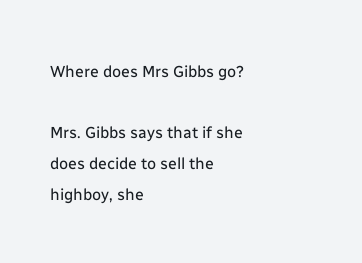Where does Mrs Gibbs go?

Mrs. Gibbs says that if she does decide to sell the highboy, she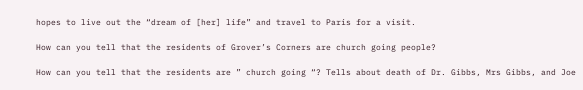hopes to live out the “dream of [her] life” and travel to Paris for a visit.

How can you tell that the residents of Grover’s Corners are church going people?

How can you tell that the residents are ” church going “? Tells about death of Dr. Gibbs, Mrs Gibbs, and Joe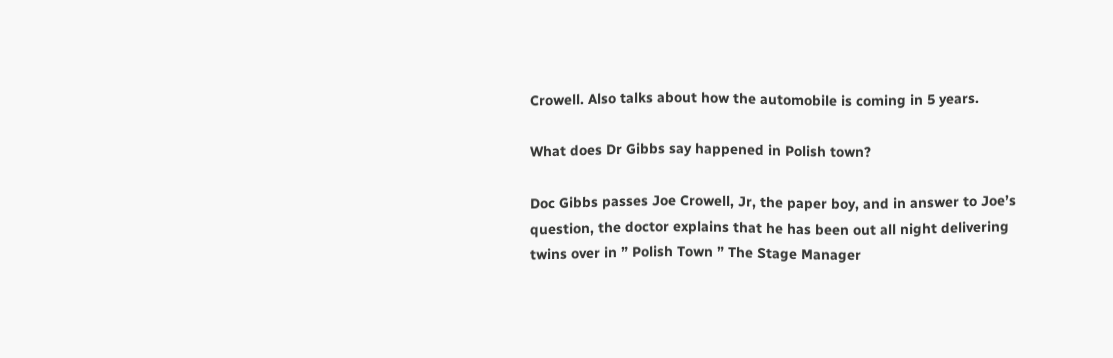Crowell. Also talks about how the automobile is coming in 5 years.

What does Dr Gibbs say happened in Polish town?

Doc Gibbs passes Joe Crowell, Jr, the paper boy, and in answer to Joe’s question, the doctor explains that he has been out all night delivering twins over in ” Polish Town ” The Stage Manager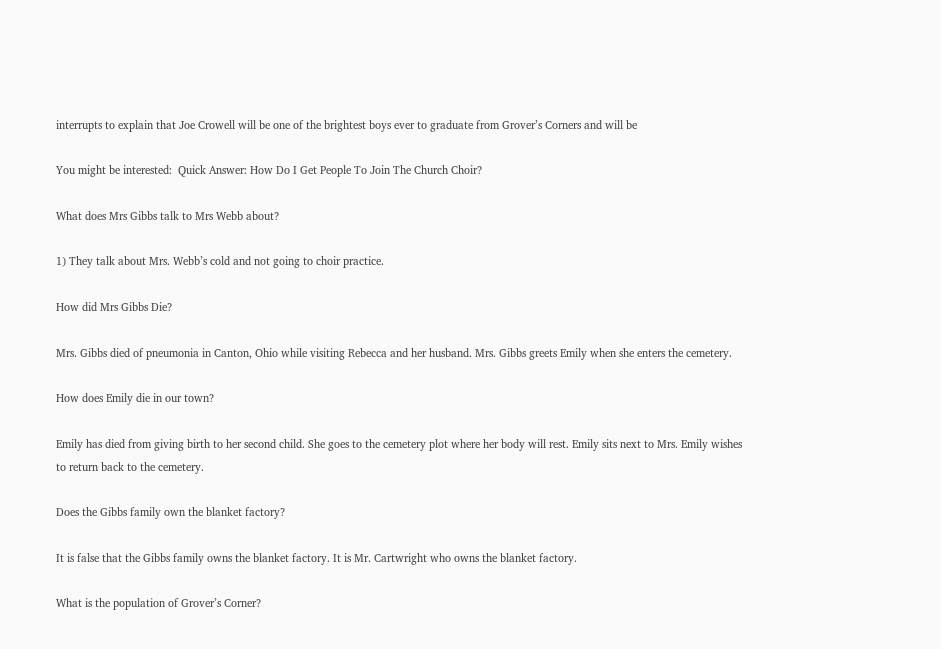interrupts to explain that Joe Crowell will be one of the brightest boys ever to graduate from Grover’s Corners and will be

You might be interested:  Quick Answer: How Do I Get People To Join The Church Choir?

What does Mrs Gibbs talk to Mrs Webb about?

1) They talk about Mrs. Webb’s cold and not going to choir practice.

How did Mrs Gibbs Die?

Mrs. Gibbs died of pneumonia in Canton, Ohio while visiting Rebecca and her husband. Mrs. Gibbs greets Emily when she enters the cemetery.

How does Emily die in our town?

Emily has died from giving birth to her second child. She goes to the cemetery plot where her body will rest. Emily sits next to Mrs. Emily wishes to return back to the cemetery.

Does the Gibbs family own the blanket factory?

It is false that the Gibbs family owns the blanket factory. It is Mr. Cartwright who owns the blanket factory.

What is the population of Grover’s Corner?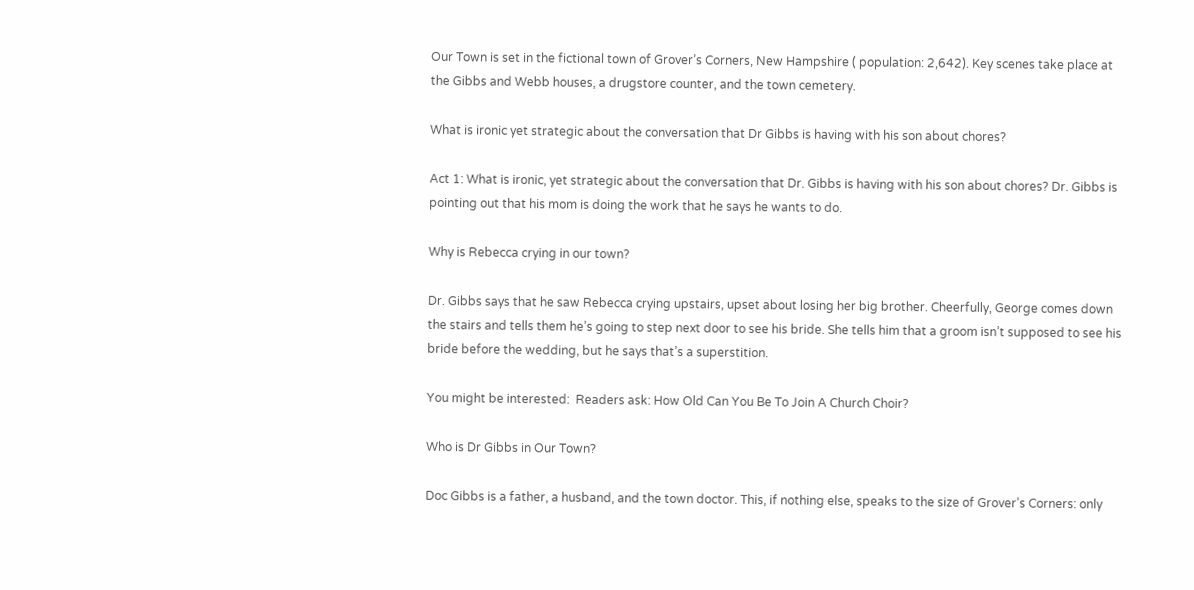Our Town is set in the fictional town of Grover’s Corners, New Hampshire ( population: 2,642). Key scenes take place at the Gibbs and Webb houses, a drugstore counter, and the town cemetery.

What is ironic yet strategic about the conversation that Dr Gibbs is having with his son about chores?

Act 1: What is ironic, yet strategic about the conversation that Dr. Gibbs is having with his son about chores? Dr. Gibbs is pointing out that his mom is doing the work that he says he wants to do.

Why is Rebecca crying in our town?

Dr. Gibbs says that he saw Rebecca crying upstairs, upset about losing her big brother. Cheerfully, George comes down the stairs and tells them he’s going to step next door to see his bride. She tells him that a groom isn’t supposed to see his bride before the wedding, but he says that’s a superstition.

You might be interested:  Readers ask: How Old Can You Be To Join A Church Choir?

Who is Dr Gibbs in Our Town?

Doc Gibbs is a father, a husband, and the town doctor. This, if nothing else, speaks to the size of Grover’s Corners: only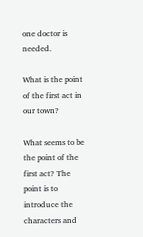one doctor is needed.

What is the point of the first act in our town?

What seems to be the point of the first act? The point is to introduce the characters and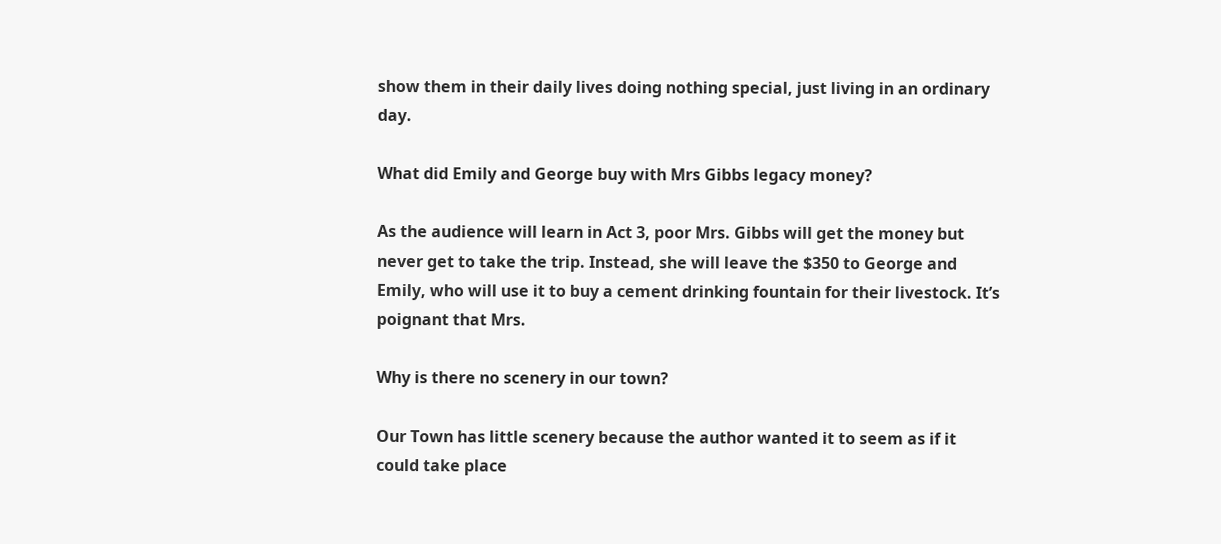show them in their daily lives doing nothing special, just living in an ordinary day.

What did Emily and George buy with Mrs Gibbs legacy money?

As the audience will learn in Act 3, poor Mrs. Gibbs will get the money but never get to take the trip. Instead, she will leave the $350 to George and Emily, who will use it to buy a cement drinking fountain for their livestock. It’s poignant that Mrs.

Why is there no scenery in our town?

Our Town has little scenery because the author wanted it to seem as if it could take place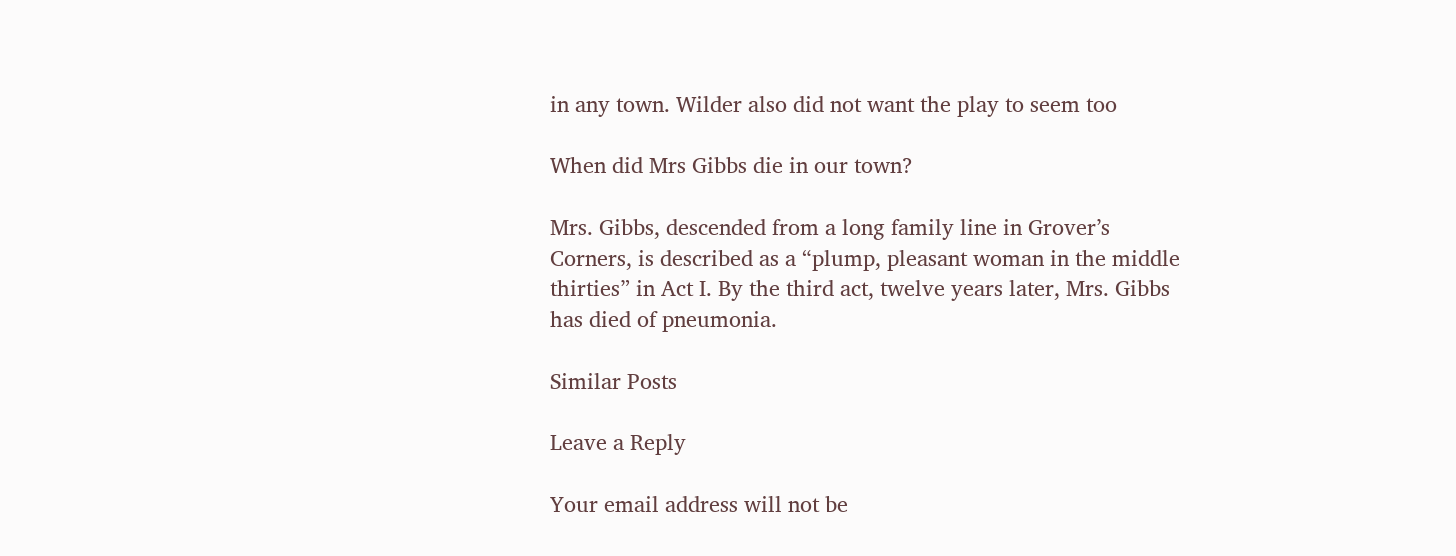in any town. Wilder also did not want the play to seem too

When did Mrs Gibbs die in our town?

Mrs. Gibbs, descended from a long family line in Grover’s Corners, is described as a “plump, pleasant woman in the middle thirties” in Act I. By the third act, twelve years later, Mrs. Gibbs has died of pneumonia.

Similar Posts

Leave a Reply

Your email address will not be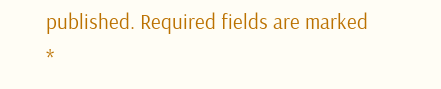published. Required fields are marked *